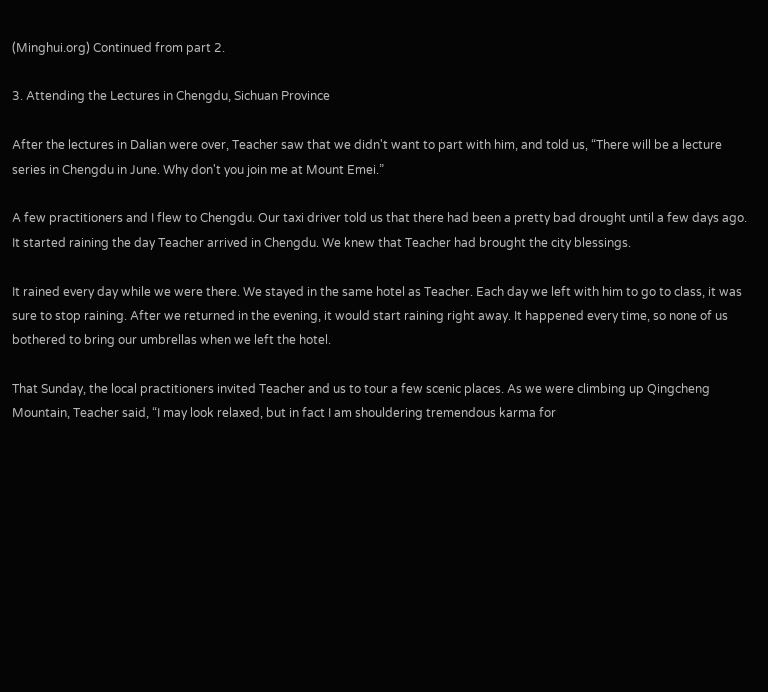(Minghui.org) Continued from part 2.

3. Attending the Lectures in Chengdu, Sichuan Province

After the lectures in Dalian were over, Teacher saw that we didn't want to part with him, and told us, “There will be a lecture series in Chengdu in June. Why don't you join me at Mount Emei.”

A few practitioners and I flew to Chengdu. Our taxi driver told us that there had been a pretty bad drought until a few days ago. It started raining the day Teacher arrived in Chengdu. We knew that Teacher had brought the city blessings.

It rained every day while we were there. We stayed in the same hotel as Teacher. Each day we left with him to go to class, it was sure to stop raining. After we returned in the evening, it would start raining right away. It happened every time, so none of us bothered to bring our umbrellas when we left the hotel.

That Sunday, the local practitioners invited Teacher and us to tour a few scenic places. As we were climbing up Qingcheng Mountain, Teacher said, “I may look relaxed, but in fact I am shouldering tremendous karma for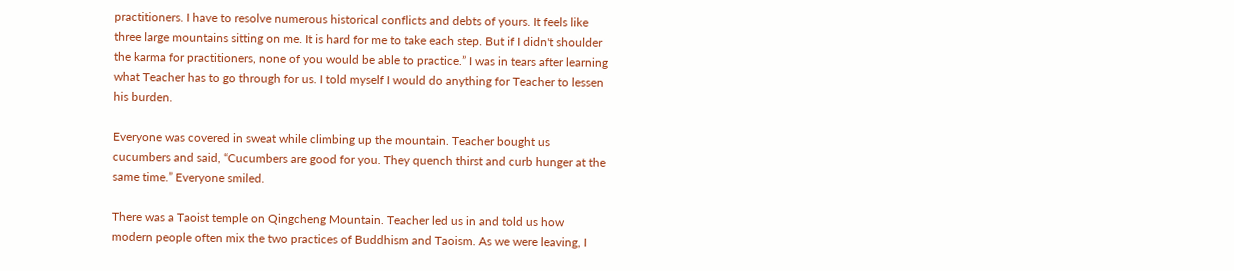practitioners. I have to resolve numerous historical conflicts and debts of yours. It feels like three large mountains sitting on me. It is hard for me to take each step. But if I didn't shoulder the karma for practitioners, none of you would be able to practice.” I was in tears after learning what Teacher has to go through for us. I told myself I would do anything for Teacher to lessen his burden.

Everyone was covered in sweat while climbing up the mountain. Teacher bought us cucumbers and said, “Cucumbers are good for you. They quench thirst and curb hunger at the same time.” Everyone smiled.

There was a Taoist temple on Qingcheng Mountain. Teacher led us in and told us how modern people often mix the two practices of Buddhism and Taoism. As we were leaving, I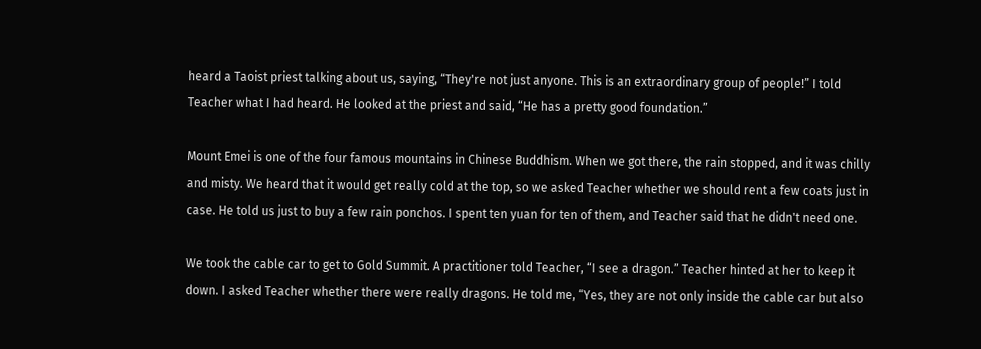heard a Taoist priest talking about us, saying, “They're not just anyone. This is an extraordinary group of people!” I told Teacher what I had heard. He looked at the priest and said, “He has a pretty good foundation.”

Mount Emei is one of the four famous mountains in Chinese Buddhism. When we got there, the rain stopped, and it was chilly and misty. We heard that it would get really cold at the top, so we asked Teacher whether we should rent a few coats just in case. He told us just to buy a few rain ponchos. I spent ten yuan for ten of them, and Teacher said that he didn't need one.

We took the cable car to get to Gold Summit. A practitioner told Teacher, “I see a dragon.” Teacher hinted at her to keep it down. I asked Teacher whether there were really dragons. He told me, “Yes, they are not only inside the cable car but also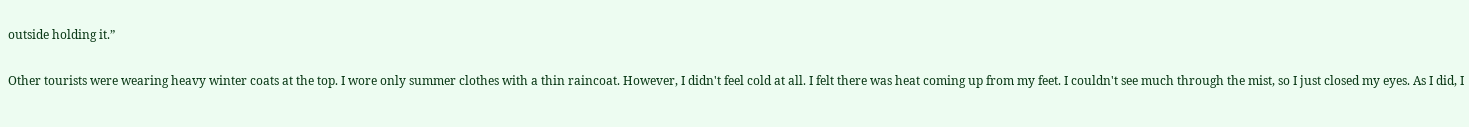outside holding it.”

Other tourists were wearing heavy winter coats at the top. I wore only summer clothes with a thin raincoat. However, I didn't feel cold at all. I felt there was heat coming up from my feet. I couldn't see much through the mist, so I just closed my eyes. As I did, I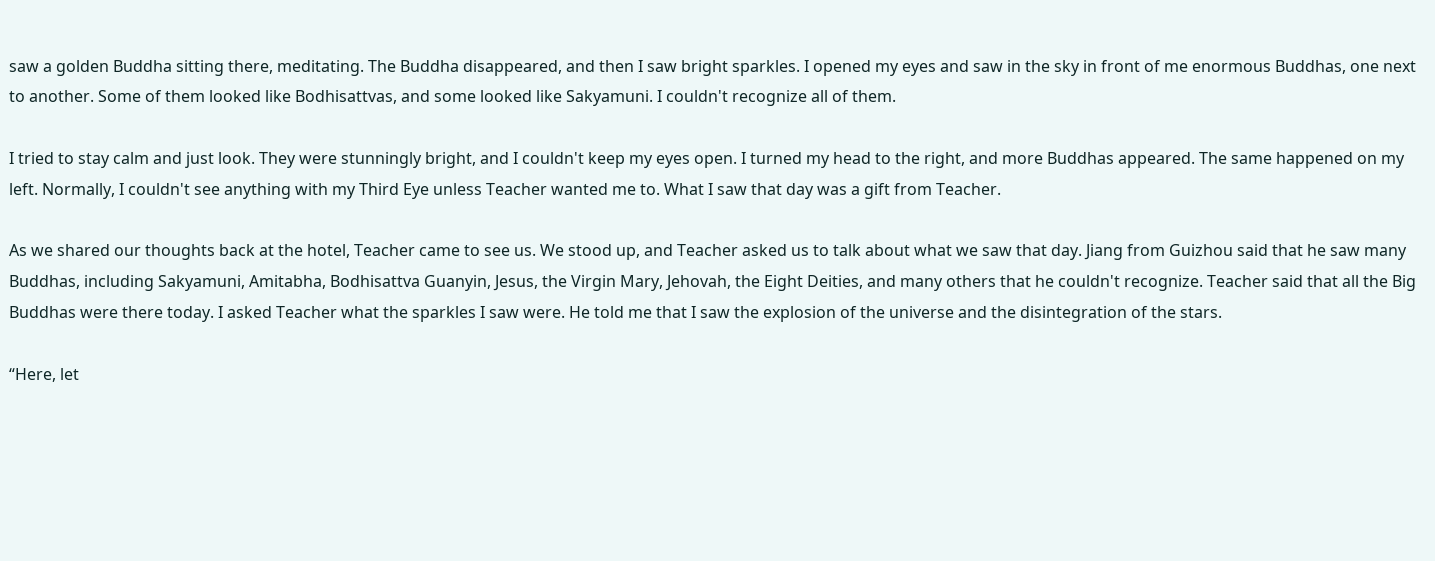saw a golden Buddha sitting there, meditating. The Buddha disappeared, and then I saw bright sparkles. I opened my eyes and saw in the sky in front of me enormous Buddhas, one next to another. Some of them looked like Bodhisattvas, and some looked like Sakyamuni. I couldn't recognize all of them.

I tried to stay calm and just look. They were stunningly bright, and I couldn't keep my eyes open. I turned my head to the right, and more Buddhas appeared. The same happened on my left. Normally, I couldn't see anything with my Third Eye unless Teacher wanted me to. What I saw that day was a gift from Teacher.

As we shared our thoughts back at the hotel, Teacher came to see us. We stood up, and Teacher asked us to talk about what we saw that day. Jiang from Guizhou said that he saw many Buddhas, including Sakyamuni, Amitabha, Bodhisattva Guanyin, Jesus, the Virgin Mary, Jehovah, the Eight Deities, and many others that he couldn't recognize. Teacher said that all the Big Buddhas were there today. I asked Teacher what the sparkles I saw were. He told me that I saw the explosion of the universe and the disintegration of the stars.

“Here, let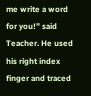me write a word for you!” said Teacher. He used his right index finger and traced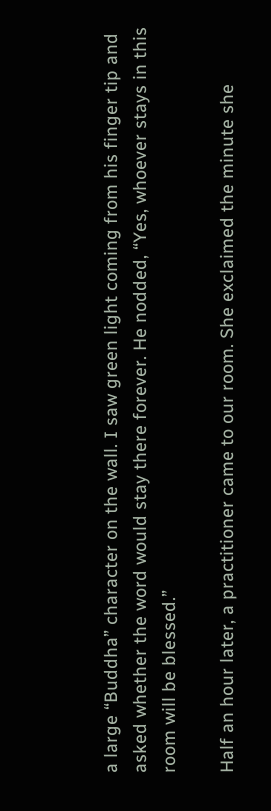a large “Buddha” character on the wall. I saw green light coming from his finger tip and asked whether the word would stay there forever. He nodded, “Yes, whoever stays in this room will be blessed.”

Half an hour later, a practitioner came to our room. She exclaimed the minute she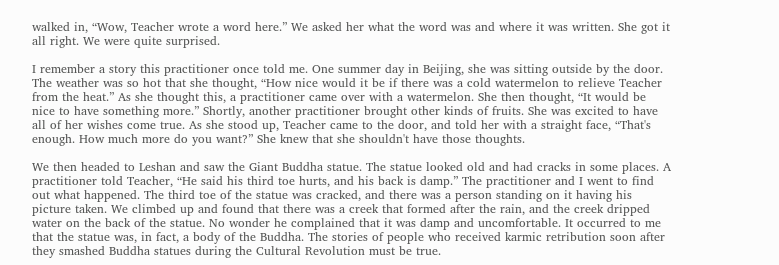walked in, “Wow, Teacher wrote a word here.” We asked her what the word was and where it was written. She got it all right. We were quite surprised.

I remember a story this practitioner once told me. One summer day in Beijing, she was sitting outside by the door. The weather was so hot that she thought, “How nice would it be if there was a cold watermelon to relieve Teacher from the heat.” As she thought this, a practitioner came over with a watermelon. She then thought, “It would be nice to have something more.” Shortly, another practitioner brought other kinds of fruits. She was excited to have all of her wishes come true. As she stood up, Teacher came to the door, and told her with a straight face, “That's enough. How much more do you want?” She knew that she shouldn't have those thoughts.

We then headed to Leshan and saw the Giant Buddha statue. The statue looked old and had cracks in some places. A practitioner told Teacher, “He said his third toe hurts, and his back is damp.” The practitioner and I went to find out what happened. The third toe of the statue was cracked, and there was a person standing on it having his picture taken. We climbed up and found that there was a creek that formed after the rain, and the creek dripped water on the back of the statue. No wonder he complained that it was damp and uncomfortable. It occurred to me that the statue was, in fact, a body of the Buddha. The stories of people who received karmic retribution soon after they smashed Buddha statues during the Cultural Revolution must be true.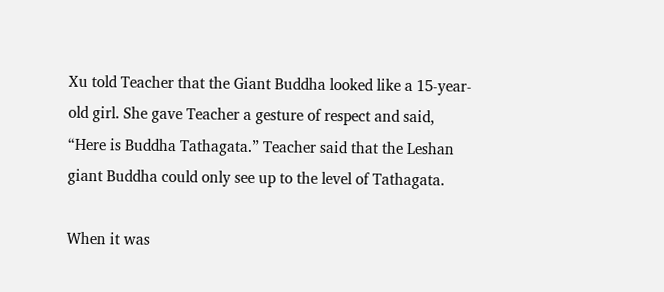Xu told Teacher that the Giant Buddha looked like a 15-year-old girl. She gave Teacher a gesture of respect and said, “Here is Buddha Tathagata.” Teacher said that the Leshan giant Buddha could only see up to the level of Tathagata.

When it was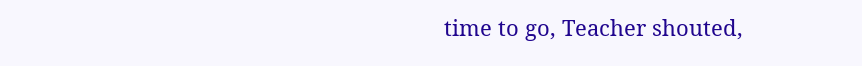time to go, Teacher shouted,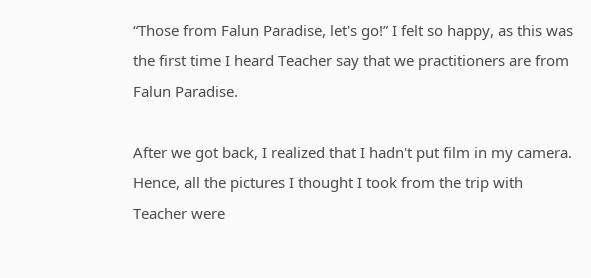“Those from Falun Paradise, let's go!” I felt so happy, as this was the first time I heard Teacher say that we practitioners are from Falun Paradise.

After we got back, I realized that I hadn't put film in my camera. Hence, all the pictures I thought I took from the trip with Teacher were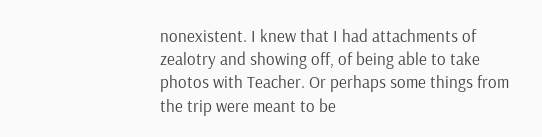nonexistent. I knew that I had attachments of zealotry and showing off, of being able to take photos with Teacher. Or perhaps some things from the trip were meant to be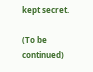kept secret.

(To be continued)